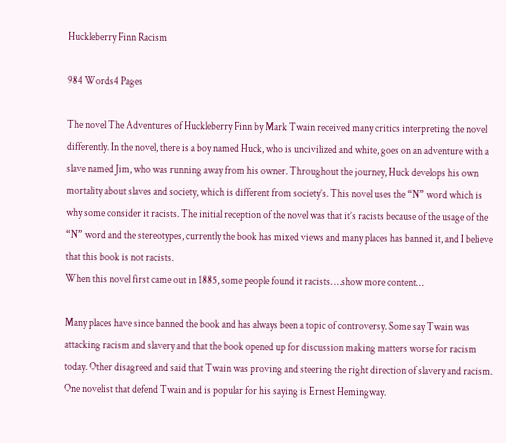Huckleberry Finn Racism

984 Words4 Pages

The novel The Adventures of Huckleberry Finn by Mark Twain received many critics interpreting the novel differently. In the novel, there is a boy named Huck, who is uncivilized and white, goes on an adventure with a slave named Jim, who was running away from his owner. Throughout the journey, Huck develops his own mortality about slaves and society, which is different from society’s. This novel uses the “N” word which is why some consider it racists. The initial reception of the novel was that it’s racists because of the usage of the “N” word and the stereotypes, currently the book has mixed views and many places has banned it, and I believe that this book is not racists.
When this novel first came out in 1885, some people found it racists. …show more content…

Many places have since banned the book and has always been a topic of controversy. Some say Twain was attacking racism and slavery and that the book opened up for discussion making matters worse for racism today. Other disagreed and said that Twain was proving and steering the right direction of slavery and racism. One novelist that defend Twain and is popular for his saying is Ernest Hemingway.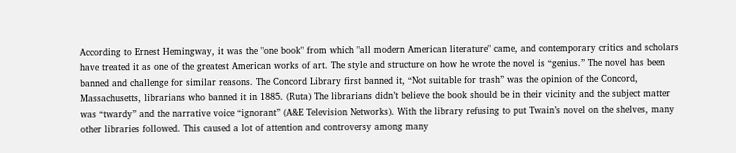According to Ernest Hemingway, it was the "one book" from which "all modern American literature" came, and contemporary critics and scholars have treated it as one of the greatest American works of art. The style and structure on how he wrote the novel is “genius.” The novel has been banned and challenge for similar reasons. The Concord Library first banned it, “Not suitable for trash” was the opinion of the Concord, Massachusetts, librarians who banned it in 1885. (Ruta) The librarians didn’t believe the book should be in their vicinity and the subject matter was “twardy” and the narrative voice “ignorant” (A&E Television Networks). With the library refusing to put Twain’s novel on the shelves, many other libraries followed. This caused a lot of attention and controversy among many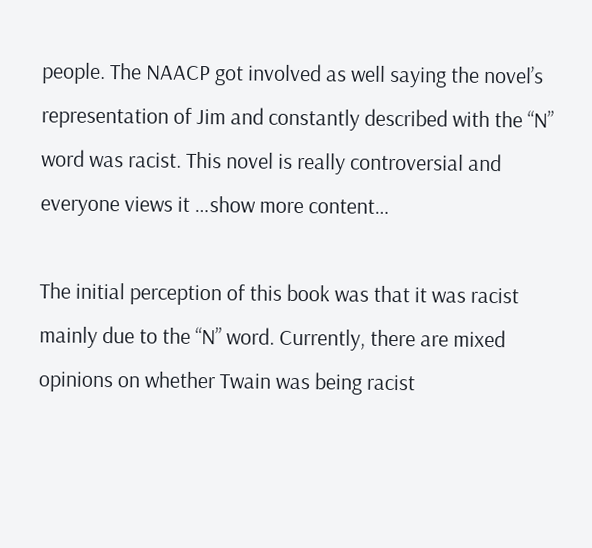people. The NAACP got involved as well saying the novel’s representation of Jim and constantly described with the “N” word was racist. This novel is really controversial and everyone views it …show more content…

The initial perception of this book was that it was racist mainly due to the “N” word. Currently, there are mixed opinions on whether Twain was being racist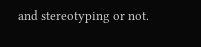and stereotyping or not.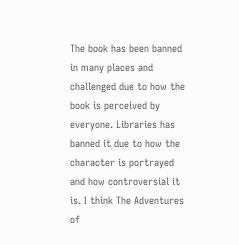The book has been banned in many places and challenged due to how the book is perceived by everyone. Libraries has banned it due to how the character is portrayed and how controversial it is. I think The Adventures of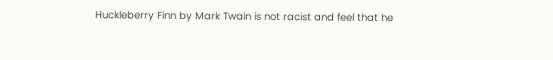Huckleberry Finn by Mark Twain is not racist and feel that he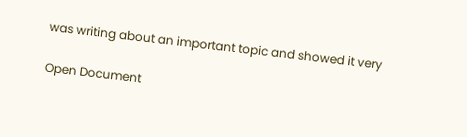was writing about an important topic and showed it very

Open Document